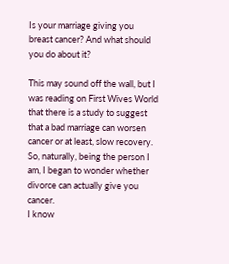Is your marriage giving you breast cancer? And what should you do about it?

This may sound off the wall, but I was reading on First Wives World that there is a study to suggest that a bad marriage can worsen cancer or at least, slow recovery. So, naturally, being the person I am, I began to wonder whether divorce can actually give you cancer.
I know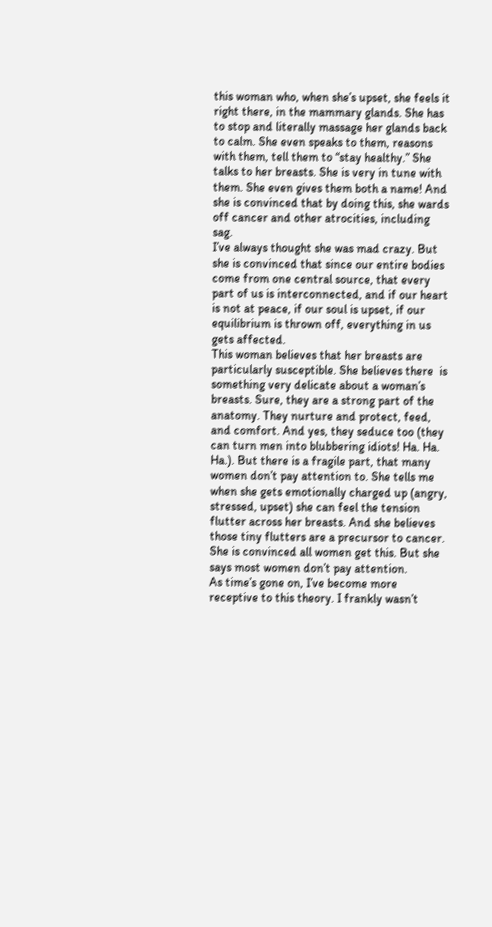this woman who, when she’s upset, she feels it right there, in the mammary glands. She has to stop and literally massage her glands back to calm. She even speaks to them, reasons with them, tell them to “stay healthy.” She talks to her breasts. She is very in tune with them. She even gives them both a name! And she is convinced that by doing this, she wards off cancer and other atrocities, including sag.
I’ve always thought she was mad crazy. But she is convinced that since our entire bodies come from one central source, that every part of us is interconnected, and if our heart is not at peace, if our soul is upset, if our equilibrium is thrown off, everything in us gets affected.
This woman believes that her breasts are particularly susceptible. She believes there  is something very delicate about a woman’s breasts. Sure, they are a strong part of the anatomy. They nurture and protect, feed, and comfort. And yes, they seduce too (they can turn men into blubbering idiots! Ha. Ha. Ha.). But there is a fragile part, that many women don’t pay attention to. She tells me when she gets emotionally charged up (angry, stressed, upset) she can feel the tension flutter across her breasts. And she believes those tiny flutters are a precursor to cancer. She is convinced all women get this. But she says most women don’t pay attention.
As time’s gone on, I’ve become more receptive to this theory. I frankly wasn’t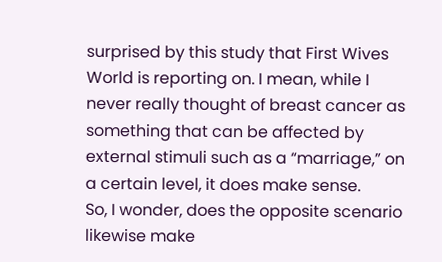surprised by this study that First Wives World is reporting on. I mean, while I  never really thought of breast cancer as something that can be affected by external stimuli such as a “marriage,” on a certain level, it does make sense.
So, I wonder, does the opposite scenario likewise make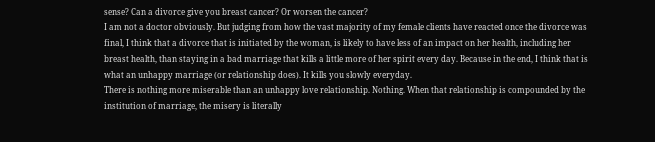sense? Can a divorce give you breast cancer? Or worsen the cancer?
I am not a doctor obviously. But judging from how the vast majority of my female clients have reacted once the divorce was final, I think that a divorce that is initiated by the woman, is likely to have less of an impact on her health, including her breast health, than staying in a bad marriage that kills a little more of her spirit every day. Because in the end, I think that is what an unhappy marriage (or relationship does). It kills you slowly everyday.
There is nothing more miserable than an unhappy love relationship. Nothing. When that relationship is compounded by the institution of marriage, the misery is literally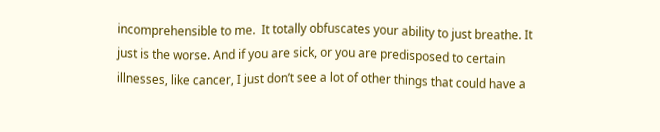incomprehensible to me.  It totally obfuscates your ability to just breathe. It just is the worse. And if you are sick, or you are predisposed to certain illnesses, like cancer, I just don’t see a lot of other things that could have a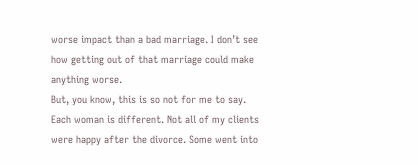worse impact than a bad marriage. I don’t see how getting out of that marriage could make anything worse.
But, you know, this is so not for me to say. Each woman is different. Not all of my clients were happy after the divorce. Some went into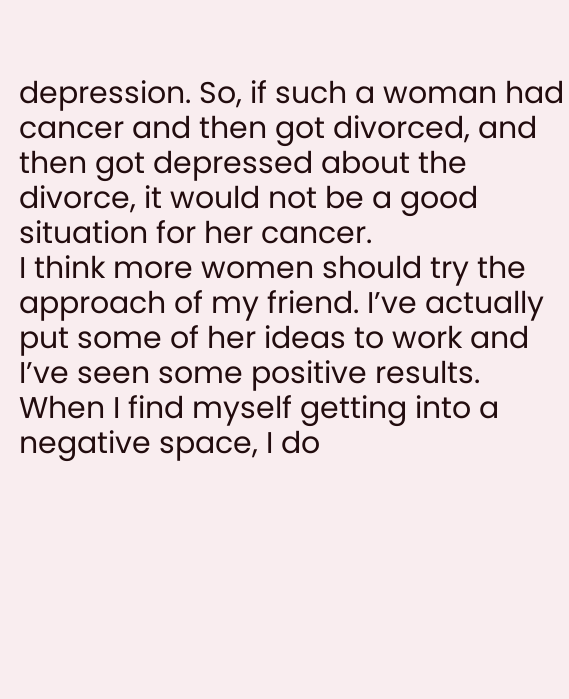depression. So, if such a woman had cancer and then got divorced, and then got depressed about the divorce, it would not be a good situation for her cancer.
I think more women should try the approach of my friend. I’ve actually put some of her ideas to work and I’ve seen some positive results. When I find myself getting into a negative space, I do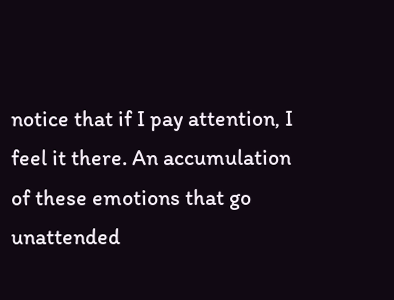notice that if I pay attention, I feel it there. An accumulation of these emotions that go unattended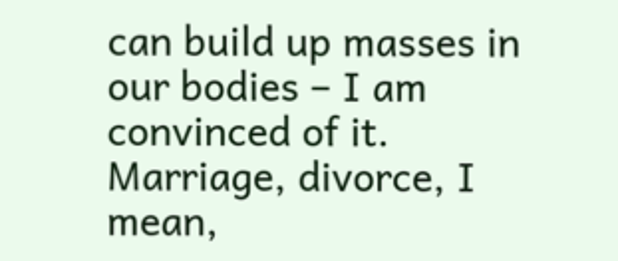can build up masses in our bodies – I am convinced of it. Marriage, divorce, I mean,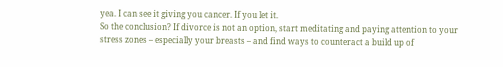yea. I can see it giving you cancer. If you let it.
So the conclusion? If divorce is not an option, start meditating and paying attention to your stress zones – especially your breasts – and find ways to counteract a build up of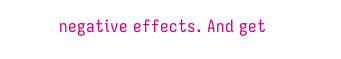negative effects. And get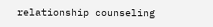relationship counseling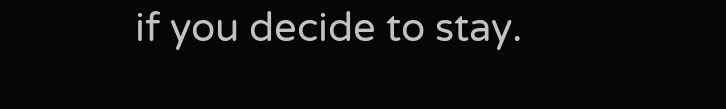if you decide to stay.